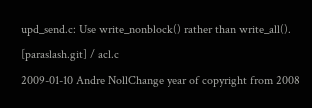upd_send.c: Use write_nonblock() rather than write_all().
[paraslash.git] / acl.c
2009-01-10 Andre NollChange year of copyright from 2008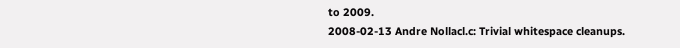to 2009.
2008-02-13 Andre Nollacl.c: Trivial whitespace cleanups.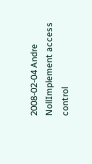2008-02-04 Andre NollImplement access control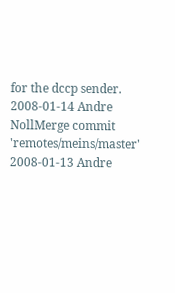for the dccp sender.
2008-01-14 Andre NollMerge commit 'remotes/meins/master'
2008-01-13 Andre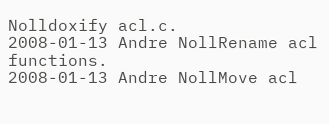Nolldoxify acl.c.
2008-01-13 Andre NollRename acl functions.
2008-01-13 Andre NollMove acl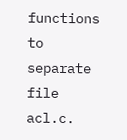functions to separate file acl.c.